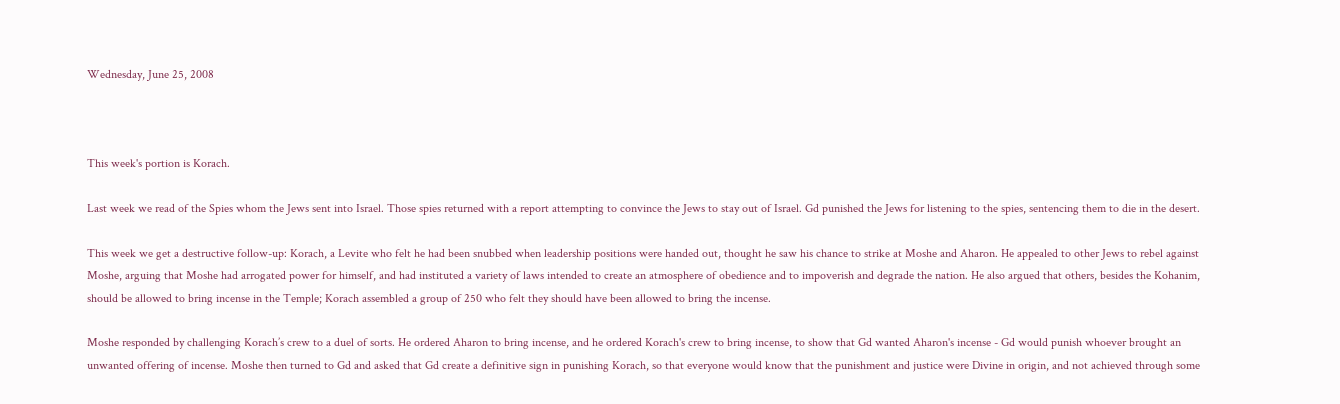Wednesday, June 25, 2008



This week's portion is Korach.

Last week we read of the Spies whom the Jews sent into Israel. Those spies returned with a report attempting to convince the Jews to stay out of Israel. Gd punished the Jews for listening to the spies, sentencing them to die in the desert.

This week we get a destructive follow-up: Korach, a Levite who felt he had been snubbed when leadership positions were handed out, thought he saw his chance to strike at Moshe and Aharon. He appealed to other Jews to rebel against Moshe, arguing that Moshe had arrogated power for himself, and had instituted a variety of laws intended to create an atmosphere of obedience and to impoverish and degrade the nation. He also argued that others, besides the Kohanim, should be allowed to bring incense in the Temple; Korach assembled a group of 250 who felt they should have been allowed to bring the incense.

Moshe responded by challenging Korach’s crew to a duel of sorts. He ordered Aharon to bring incense, and he ordered Korach's crew to bring incense, to show that Gd wanted Aharon's incense - Gd would punish whoever brought an unwanted offering of incense. Moshe then turned to Gd and asked that Gd create a definitive sign in punishing Korach, so that everyone would know that the punishment and justice were Divine in origin, and not achieved through some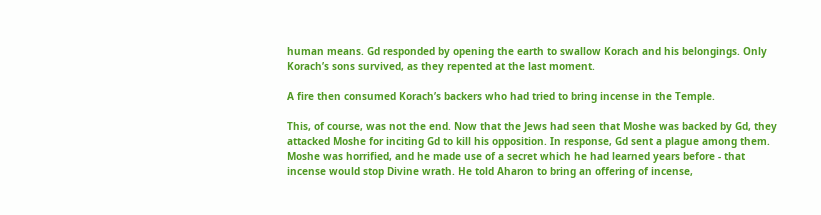human means. Gd responded by opening the earth to swallow Korach and his belongings. Only Korach’s sons survived, as they repented at the last moment.

A fire then consumed Korach’s backers who had tried to bring incense in the Temple.

This, of course, was not the end. Now that the Jews had seen that Moshe was backed by Gd, they attacked Moshe for inciting Gd to kill his opposition. In response, Gd sent a plague among them. Moshe was horrified, and he made use of a secret which he had learned years before - that incense would stop Divine wrath. He told Aharon to bring an offering of incense,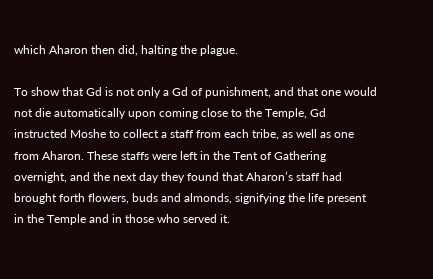which Aharon then did, halting the plague.

To show that Gd is not only a Gd of punishment, and that one would not die automatically upon coming close to the Temple, Gd instructed Moshe to collect a staff from each tribe, as well as one from Aharon. These staffs were left in the Tent of Gathering overnight, and the next day they found that Aharon’s staff had brought forth flowers, buds and almonds, signifying the life present in the Temple and in those who served it.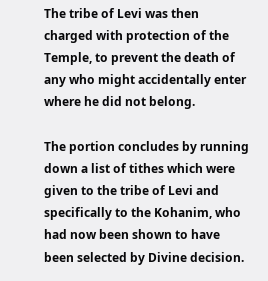The tribe of Levi was then charged with protection of the Temple, to prevent the death of any who might accidentally enter where he did not belong.

The portion concludes by running down a list of tithes which were given to the tribe of Levi and specifically to the Kohanim, who had now been shown to have been selected by Divine decision.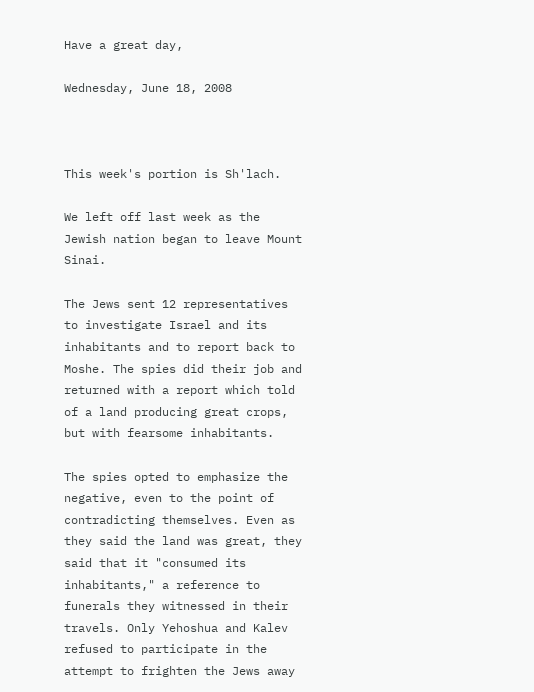Have a great day,

Wednesday, June 18, 2008



This week's portion is Sh'lach.

We left off last week as the Jewish nation began to leave Mount Sinai.

The Jews sent 12 representatives to investigate Israel and its inhabitants and to report back to Moshe. The spies did their job and returned with a report which told of a land producing great crops, but with fearsome inhabitants.

The spies opted to emphasize the negative, even to the point of contradicting themselves. Even as they said the land was great, they said that it "consumed its inhabitants," a reference to funerals they witnessed in their travels. Only Yehoshua and Kalev refused to participate in the attempt to frighten the Jews away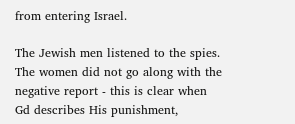from entering Israel.

The Jewish men listened to the spies. The women did not go along with the negative report - this is clear when Gd describes His punishment,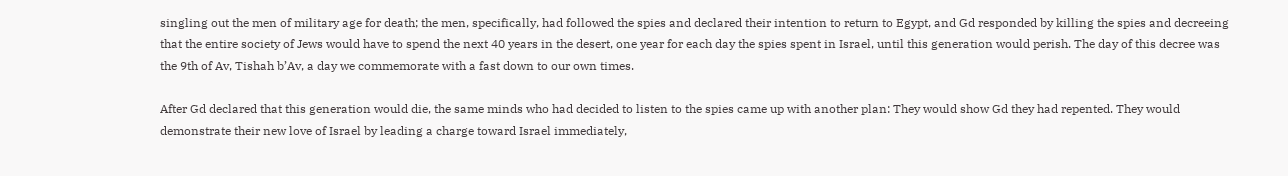singling out the men of military age for death; the men, specifically, had followed the spies and declared their intention to return to Egypt, and Gd responded by killing the spies and decreeing that the entire society of Jews would have to spend the next 40 years in the desert, one year for each day the spies spent in Israel, until this generation would perish. The day of this decree was the 9th of Av, Tishah b’Av, a day we commemorate with a fast down to our own times.

After Gd declared that this generation would die, the same minds who had decided to listen to the spies came up with another plan: They would show Gd they had repented. They would demonstrate their new love of Israel by leading a charge toward Israel immediately,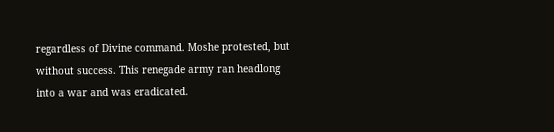regardless of Divine command. Moshe protested, but without success. This renegade army ran headlong into a war and was eradicated.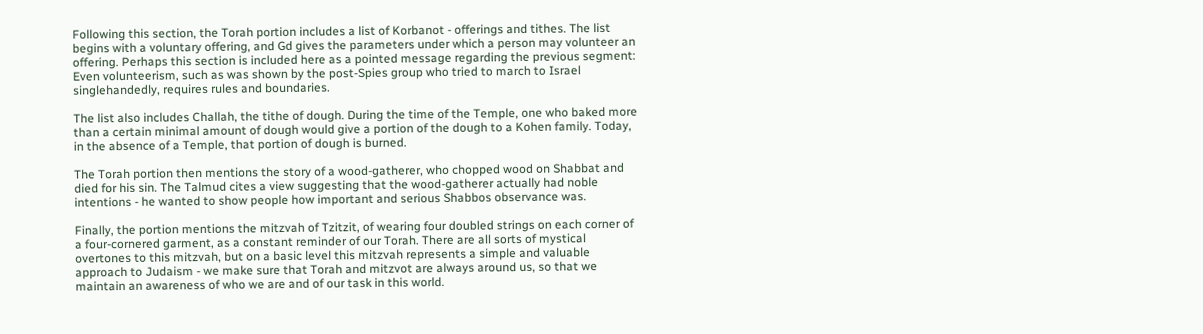Following this section, the Torah portion includes a list of Korbanot - offerings and tithes. The list begins with a voluntary offering, and Gd gives the parameters under which a person may volunteer an offering. Perhaps this section is included here as a pointed message regarding the previous segment: Even volunteerism, such as was shown by the post-Spies group who tried to march to Israel singlehandedly, requires rules and boundaries.

The list also includes Challah, the tithe of dough. During the time of the Temple, one who baked more than a certain minimal amount of dough would give a portion of the dough to a Kohen family. Today, in the absence of a Temple, that portion of dough is burned.

The Torah portion then mentions the story of a wood-gatherer, who chopped wood on Shabbat and died for his sin. The Talmud cites a view suggesting that the wood-gatherer actually had noble intentions - he wanted to show people how important and serious Shabbos observance was.

Finally, the portion mentions the mitzvah of Tzitzit, of wearing four doubled strings on each corner of a four-cornered garment, as a constant reminder of our Torah. There are all sorts of mystical overtones to this mitzvah, but on a basic level this mitzvah represents a simple and valuable approach to Judaism - we make sure that Torah and mitzvot are always around us, so that we maintain an awareness of who we are and of our task in this world.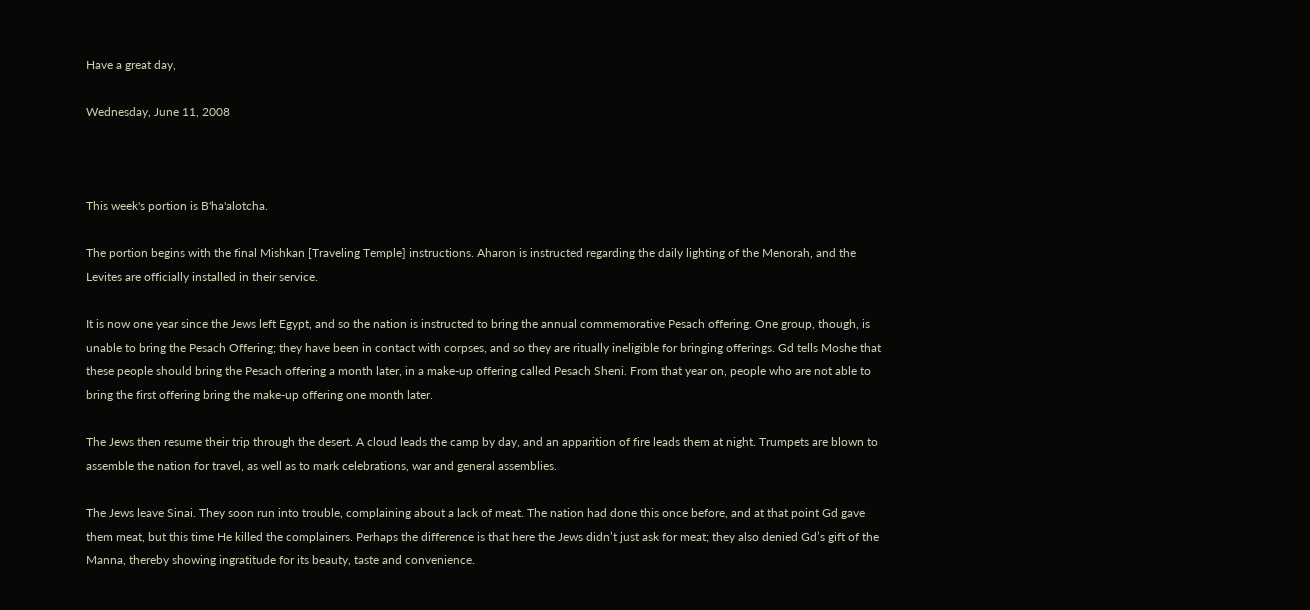Have a great day,

Wednesday, June 11, 2008



This week's portion is B'ha'alotcha.

The portion begins with the final Mishkan [Traveling Temple] instructions. Aharon is instructed regarding the daily lighting of the Menorah, and the Levites are officially installed in their service.

It is now one year since the Jews left Egypt, and so the nation is instructed to bring the annual commemorative Pesach offering. One group, though, is unable to bring the Pesach Offering; they have been in contact with corpses, and so they are ritually ineligible for bringing offerings. Gd tells Moshe that these people should bring the Pesach offering a month later, in a make-up offering called Pesach Sheni. From that year on, people who are not able to bring the first offering bring the make-up offering one month later.

The Jews then resume their trip through the desert. A cloud leads the camp by day, and an apparition of fire leads them at night. Trumpets are blown to assemble the nation for travel, as well as to mark celebrations, war and general assemblies.

The Jews leave Sinai. They soon run into trouble, complaining about a lack of meat. The nation had done this once before, and at that point Gd gave them meat, but this time He killed the complainers. Perhaps the difference is that here the Jews didn’t just ask for meat; they also denied Gd’s gift of the Manna, thereby showing ingratitude for its beauty, taste and convenience.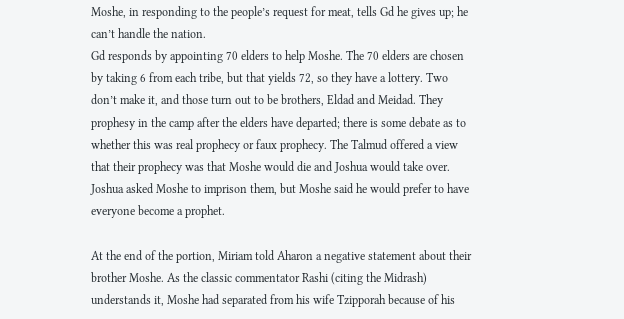Moshe, in responding to the people’s request for meat, tells Gd he gives up; he can’t handle the nation.
Gd responds by appointing 70 elders to help Moshe. The 70 elders are chosen by taking 6 from each tribe, but that yields 72, so they have a lottery. Two don’t make it, and those turn out to be brothers, Eldad and Meidad. They prophesy in the camp after the elders have departed; there is some debate as to whether this was real prophecy or faux prophecy. The Talmud offered a view that their prophecy was that Moshe would die and Joshua would take over. Joshua asked Moshe to imprison them, but Moshe said he would prefer to have everyone become a prophet.

At the end of the portion, Miriam told Aharon a negative statement about their brother Moshe. As the classic commentator Rashi (citing the Midrash) understands it, Moshe had separated from his wife Tzipporah because of his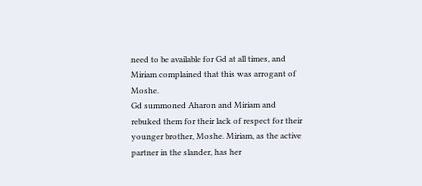need to be available for Gd at all times, and Miriam complained that this was arrogant of Moshe.
Gd summoned Aharon and Miriam and rebuked them for their lack of respect for their younger brother, Moshe. Miriam, as the active partner in the slander, has her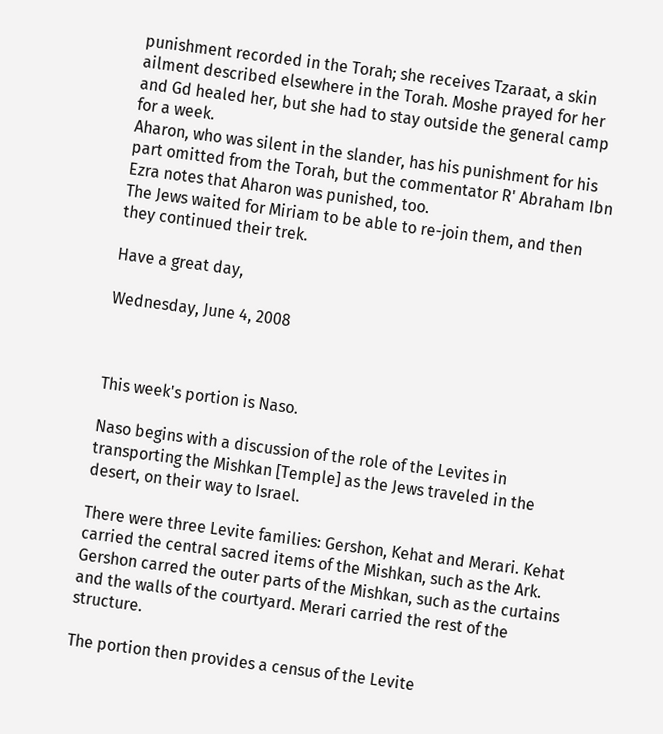punishment recorded in the Torah; she receives Tzaraat, a skin ailment described elsewhere in the Torah. Moshe prayed for her and Gd healed her, but she had to stay outside the general camp for a week.
Aharon, who was silent in the slander, has his punishment for his part omitted from the Torah, but the commentator R' Abraham Ibn Ezra notes that Aharon was punished, too.
The Jews waited for Miriam to be able to re-join them, and then they continued their trek.

Have a great day,

Wednesday, June 4, 2008



This week's portion is Naso.

Naso begins with a discussion of the role of the Levites in transporting the Mishkan [Temple] as the Jews traveled in the desert, on their way to Israel.

There were three Levite families: Gershon, Kehat and Merari. Kehat carried the central sacred items of the Mishkan, such as the Ark. Gershon carred the outer parts of the Mishkan, such as the curtains and the walls of the courtyard. Merari carried the rest of the structure.

The portion then provides a census of the Levite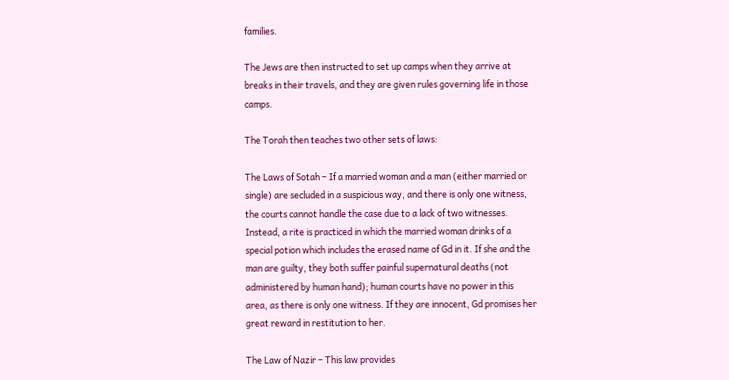families.

The Jews are then instructed to set up camps when they arrive at breaks in their travels, and they are given rules governing life in those camps.

The Torah then teaches two other sets of laws:

The Laws of Sotah – If a married woman and a man (either married or single) are secluded in a suspicious way, and there is only one witness, the courts cannot handle the case due to a lack of two witnesses. Instead, a rite is practiced in which the married woman drinks of a special potion which includes the erased name of Gd in it. If she and the man are guilty, they both suffer painful supernatural deaths (not administered by human hand); human courts have no power in this area, as there is only one witness. If they are innocent, Gd promises her great reward in restitution to her.

The Law of Nazir – This law provides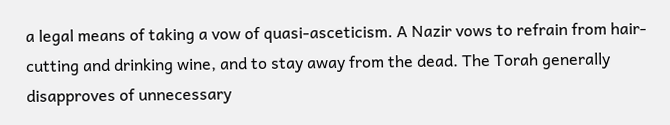a legal means of taking a vow of quasi-asceticism. A Nazir vows to refrain from hair-cutting and drinking wine, and to stay away from the dead. The Torah generally disapproves of unnecessary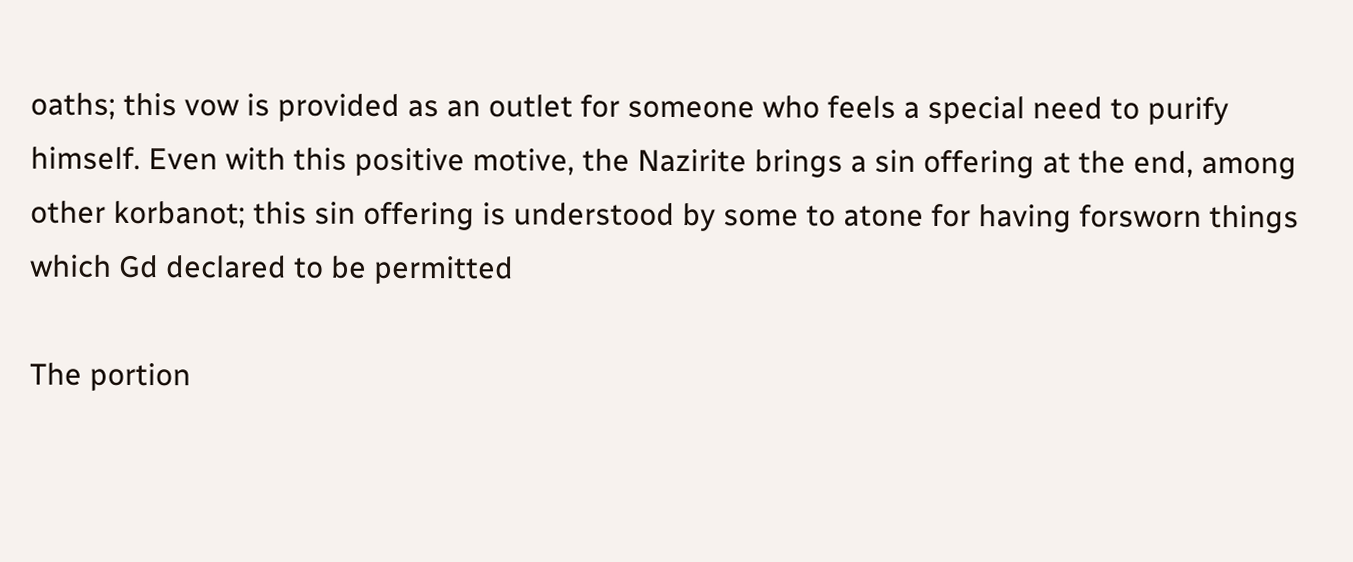oaths; this vow is provided as an outlet for someone who feels a special need to purify himself. Even with this positive motive, the Nazirite brings a sin offering at the end, among other korbanot; this sin offering is understood by some to atone for having forsworn things which Gd declared to be permitted

The portion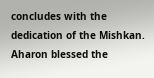concludes with the dedication of the Mishkan. Aharon blessed the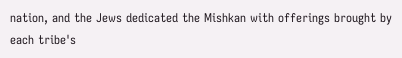nation, and the Jews dedicated the Mishkan with offerings brought by each tribe's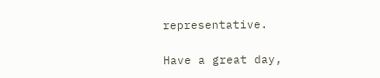representative.

Have a great day,